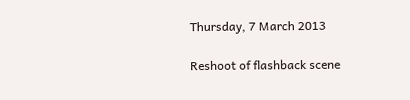Thursday, 7 March 2013

Reshoot of flashback scene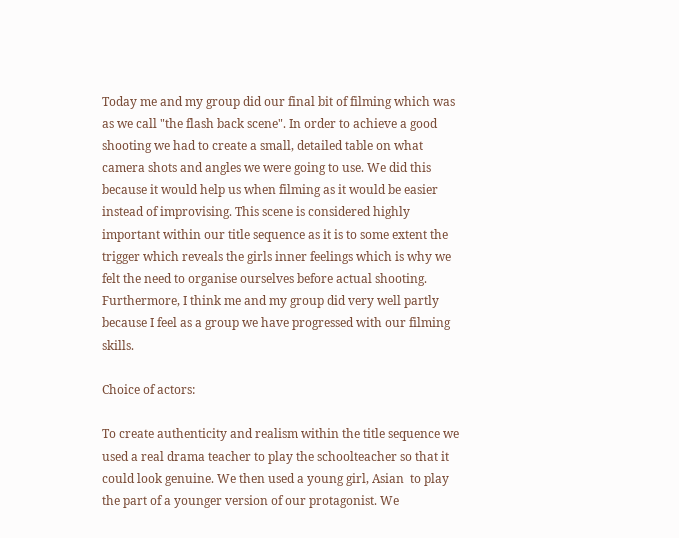Today me and my group did our final bit of filming which was as we call "the flash back scene". In order to achieve a good shooting we had to create a small, detailed table on what camera shots and angles we were going to use. We did this because it would help us when filming as it would be easier instead of improvising. This scene is considered highly important within our title sequence as it is to some extent the trigger which reveals the girls inner feelings which is why we felt the need to organise ourselves before actual shooting. Furthermore, I think me and my group did very well partly because I feel as a group we have progressed with our filming skills.

Choice of actors:

To create authenticity and realism within the title sequence we used a real drama teacher to play the schoolteacher so that it could look genuine. We then used a young girl, Asian  to play the part of a younger version of our protagonist. We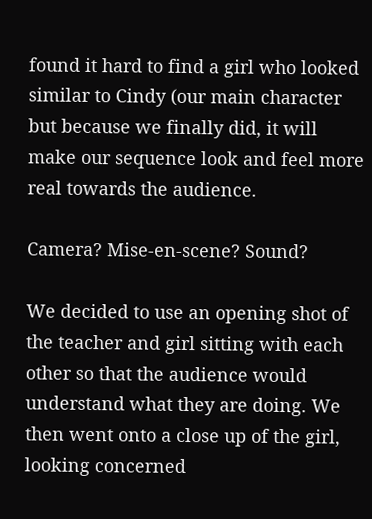found it hard to find a girl who looked similar to Cindy (our main character  but because we finally did, it will make our sequence look and feel more real towards the audience.

Camera? Mise-en-scene? Sound?

We decided to use an opening shot of the teacher and girl sitting with each other so that the audience would understand what they are doing. We then went onto a close up of the girl, looking concerned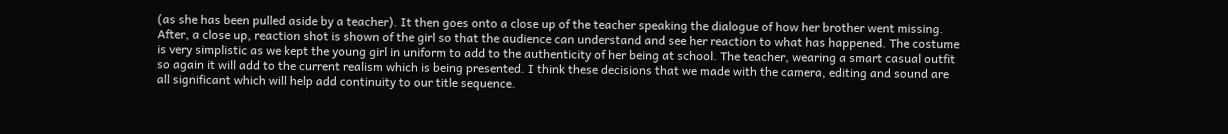(as she has been pulled aside by a teacher). It then goes onto a close up of the teacher speaking the dialogue of how her brother went missing. After, a close up, reaction shot is shown of the girl so that the audience can understand and see her reaction to what has happened. The costume is very simplistic as we kept the young girl in uniform to add to the authenticity of her being at school. The teacher, wearing a smart casual outfit so again it will add to the current realism which is being presented. I think these decisions that we made with the camera, editing and sound are all significant which will help add continuity to our title sequence.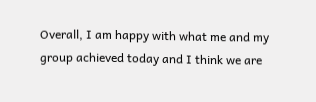Overall, I am happy with what me and my group achieved today and I think we are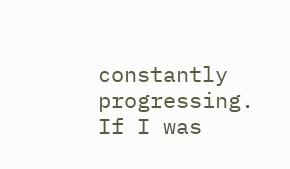constantly progressing. If I was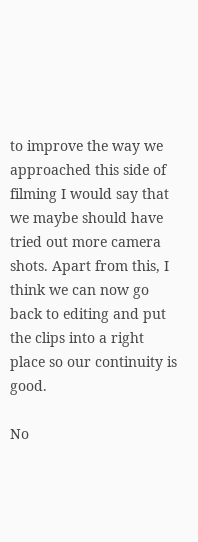to improve the way we approached this side of filming I would say that we maybe should have tried out more camera shots. Apart from this, I think we can now go back to editing and put the clips into a right place so our continuity is good.

No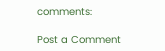comments:

Post a Comment